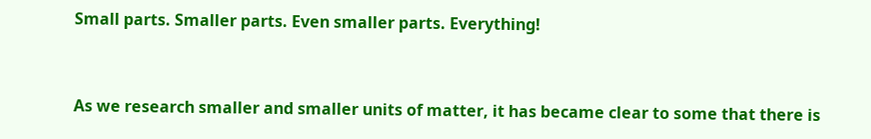Small parts. Smaller parts. Even smaller parts. Everything!


As we research smaller and smaller units of matter, it has became clear to some that there is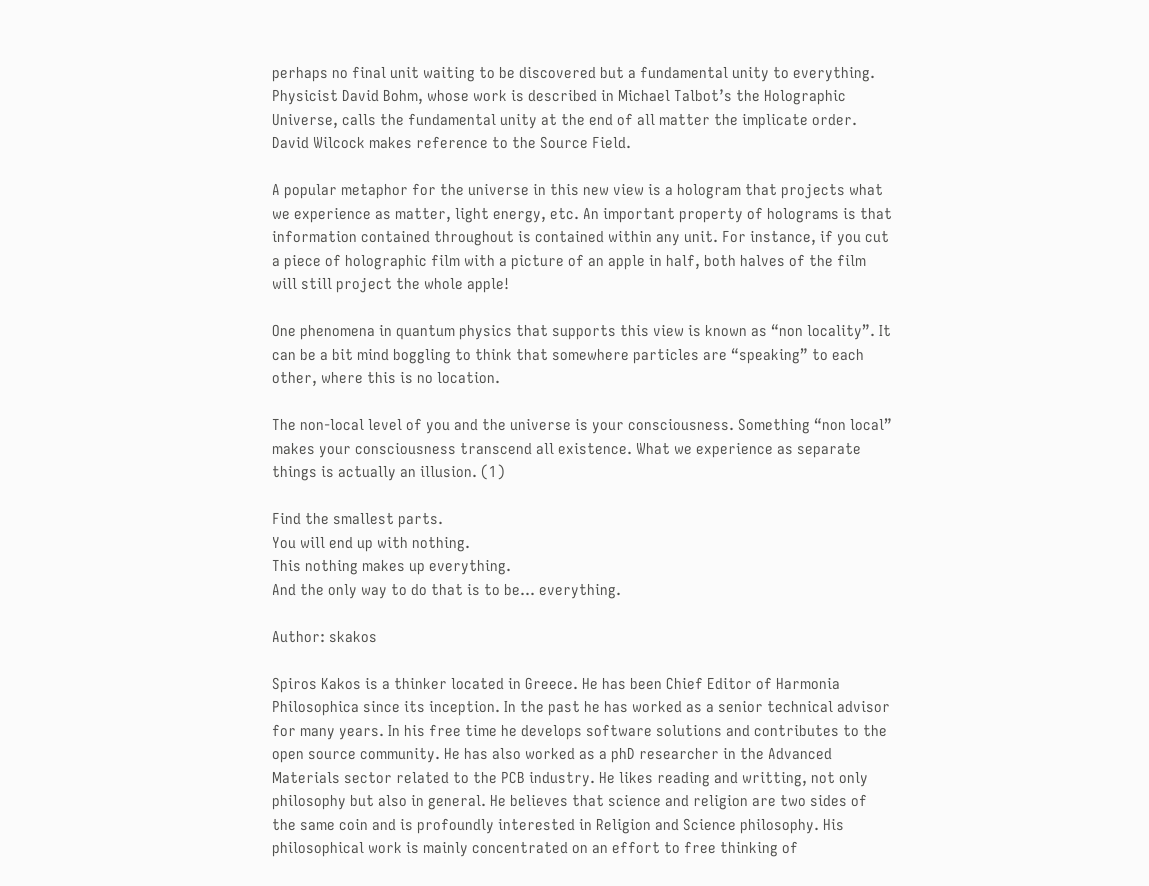perhaps no final unit waiting to be discovered but a fundamental unity to everything. Physicist David Bohm, whose work is described in Michael Talbot’s the Holographic Universe, calls the fundamental unity at the end of all matter the implicate order. David Wilcock makes reference to the Source Field.

A popular metaphor for the universe in this new view is a hologram that projects what we experience as matter, light energy, etc. An important property of holograms is that information contained throughout is contained within any unit. For instance, if you cut a piece of holographic film with a picture of an apple in half, both halves of the film will still project the whole apple!

One phenomena in quantum physics that supports this view is known as “non locality”. It can be a bit mind boggling to think that somewhere particles are “speaking” to each other, where this is no location.

The non-local level of you and the universe is your consciousness. Something “non local” makes your consciousness transcend all existence. What we experience as separate things is actually an illusion. (1)

Find the smallest parts.
You will end up with nothing.
This nothing makes up everything.
And the only way to do that is to be… everything.

Author: skakos

Spiros Kakos is a thinker located in Greece. He has been Chief Editor of Harmonia Philosophica since its inception. In the past he has worked as a senior technical advisor for many years. In his free time he develops software solutions and contributes to the open source community. He has also worked as a phD researcher in the Advanced Materials sector related to the PCB industry. He likes reading and writting, not only philosophy but also in general. He believes that science and religion are two sides of the same coin and is profoundly interested in Religion and Science philosophy. His philosophical work is mainly concentrated on an effort to free thinking of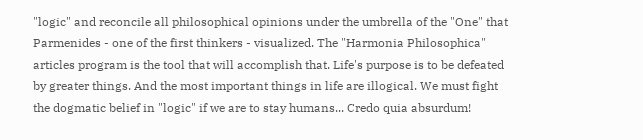"logic" and reconcile all philosophical opinions under the umbrella of the "One" that Parmenides - one of the first thinkers - visualized. The "Harmonia Philosophica" articles program is the tool that will accomplish that. Life's purpose is to be defeated by greater things. And the most important things in life are illogical. We must fight the dogmatic belief in "logic" if we are to stay humans... Credo quia absurdum!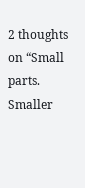2 thoughts on “Small parts. Smaller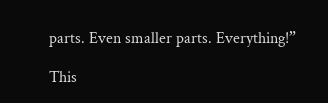parts. Even smaller parts. Everything!”

This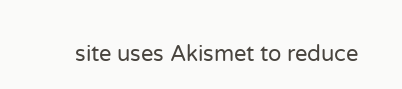site uses Akismet to reduce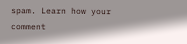spam. Learn how your comment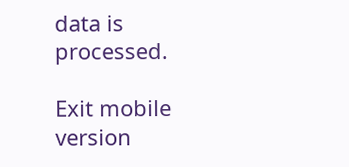data is processed.

Exit mobile version